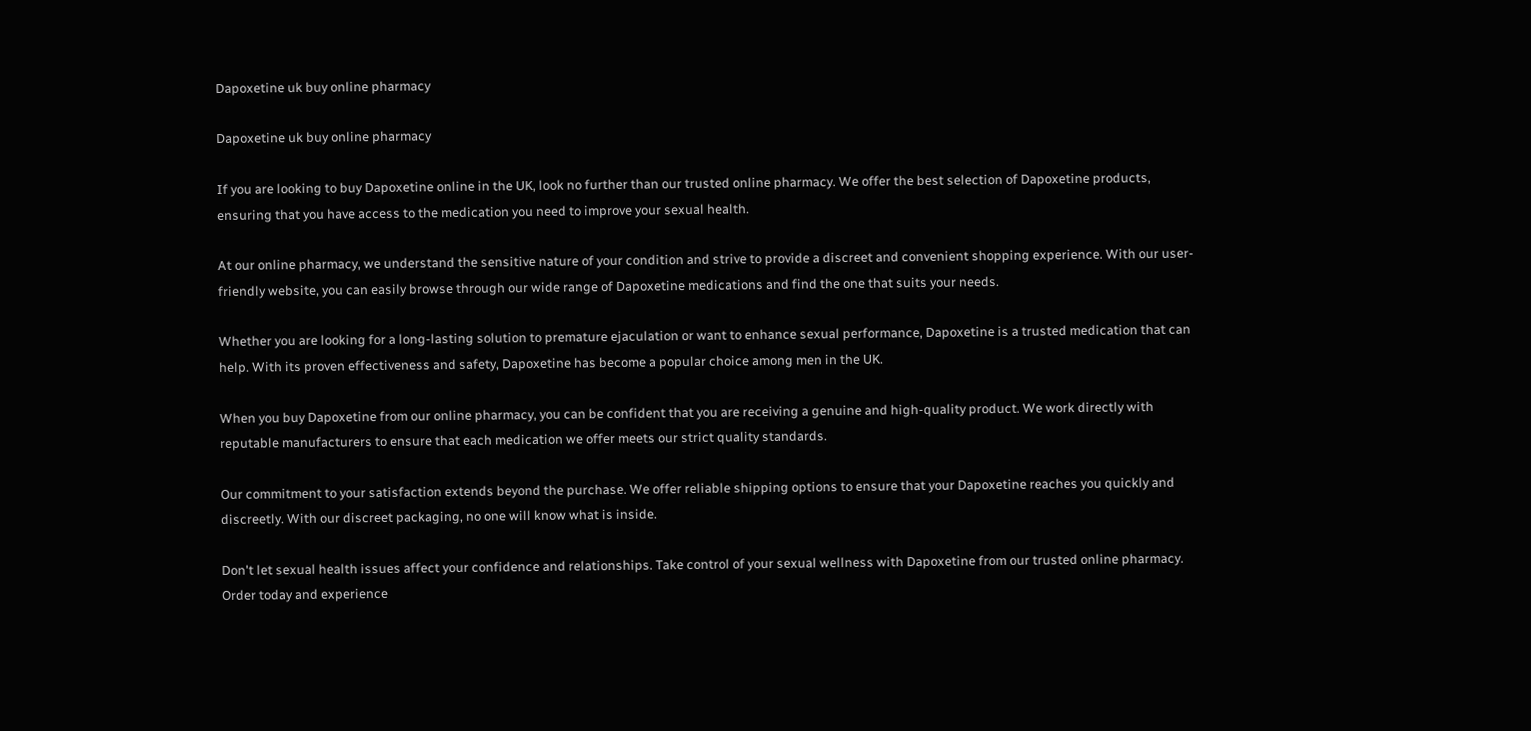Dapoxetine uk buy online pharmacy

Dapoxetine uk buy online pharmacy

If you are looking to buy Dapoxetine online in the UK, look no further than our trusted online pharmacy. We offer the best selection of Dapoxetine products, ensuring that you have access to the medication you need to improve your sexual health.

At our online pharmacy, we understand the sensitive nature of your condition and strive to provide a discreet and convenient shopping experience. With our user-friendly website, you can easily browse through our wide range of Dapoxetine medications and find the one that suits your needs.

Whether you are looking for a long-lasting solution to premature ejaculation or want to enhance sexual performance, Dapoxetine is a trusted medication that can help. With its proven effectiveness and safety, Dapoxetine has become a popular choice among men in the UK.

When you buy Dapoxetine from our online pharmacy, you can be confident that you are receiving a genuine and high-quality product. We work directly with reputable manufacturers to ensure that each medication we offer meets our strict quality standards.

Our commitment to your satisfaction extends beyond the purchase. We offer reliable shipping options to ensure that your Dapoxetine reaches you quickly and discreetly. With our discreet packaging, no one will know what is inside.

Don't let sexual health issues affect your confidence and relationships. Take control of your sexual wellness with Dapoxetine from our trusted online pharmacy. Order today and experience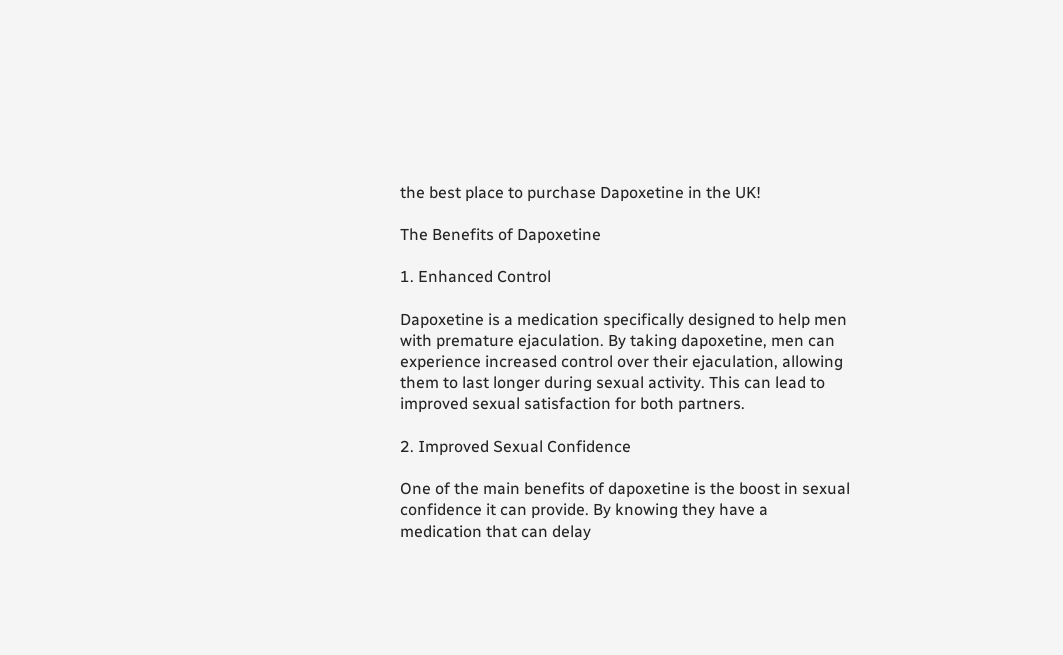the best place to purchase Dapoxetine in the UK!

The Benefits of Dapoxetine

1. Enhanced Control

Dapoxetine is a medication specifically designed to help men with premature ejaculation. By taking dapoxetine, men can experience increased control over their ejaculation, allowing them to last longer during sexual activity. This can lead to improved sexual satisfaction for both partners.

2. Improved Sexual Confidence

One of the main benefits of dapoxetine is the boost in sexual confidence it can provide. By knowing they have a medication that can delay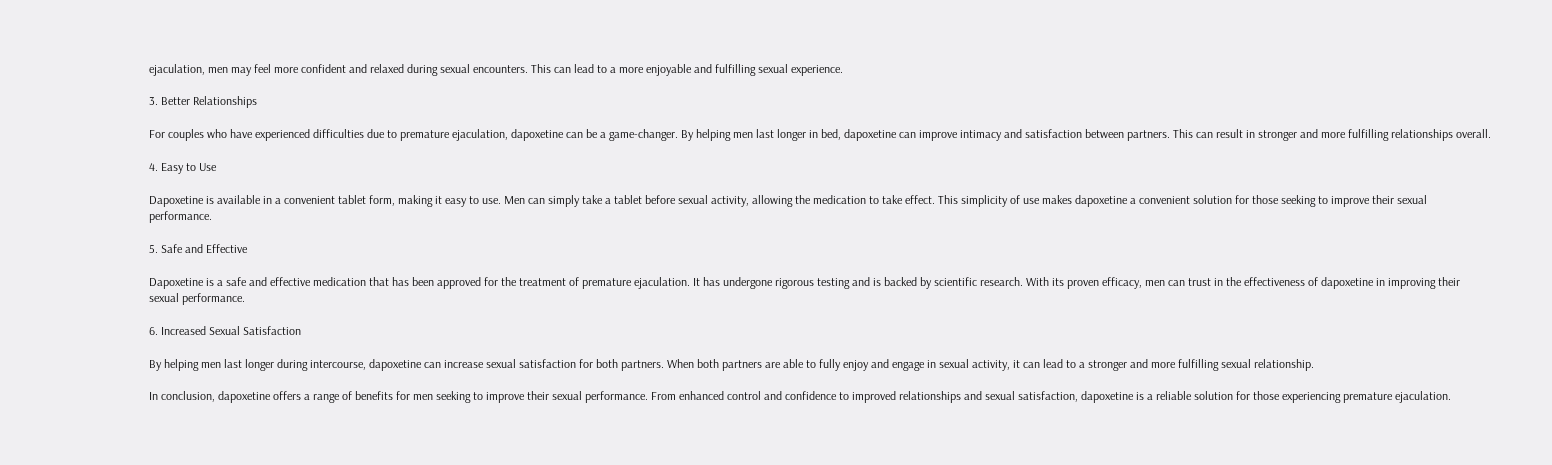ejaculation, men may feel more confident and relaxed during sexual encounters. This can lead to a more enjoyable and fulfilling sexual experience.

3. Better Relationships

For couples who have experienced difficulties due to premature ejaculation, dapoxetine can be a game-changer. By helping men last longer in bed, dapoxetine can improve intimacy and satisfaction between partners. This can result in stronger and more fulfilling relationships overall.

4. Easy to Use

Dapoxetine is available in a convenient tablet form, making it easy to use. Men can simply take a tablet before sexual activity, allowing the medication to take effect. This simplicity of use makes dapoxetine a convenient solution for those seeking to improve their sexual performance.

5. Safe and Effective

Dapoxetine is a safe and effective medication that has been approved for the treatment of premature ejaculation. It has undergone rigorous testing and is backed by scientific research. With its proven efficacy, men can trust in the effectiveness of dapoxetine in improving their sexual performance.

6. Increased Sexual Satisfaction

By helping men last longer during intercourse, dapoxetine can increase sexual satisfaction for both partners. When both partners are able to fully enjoy and engage in sexual activity, it can lead to a stronger and more fulfilling sexual relationship.

In conclusion, dapoxetine offers a range of benefits for men seeking to improve their sexual performance. From enhanced control and confidence to improved relationships and sexual satisfaction, dapoxetine is a reliable solution for those experiencing premature ejaculation.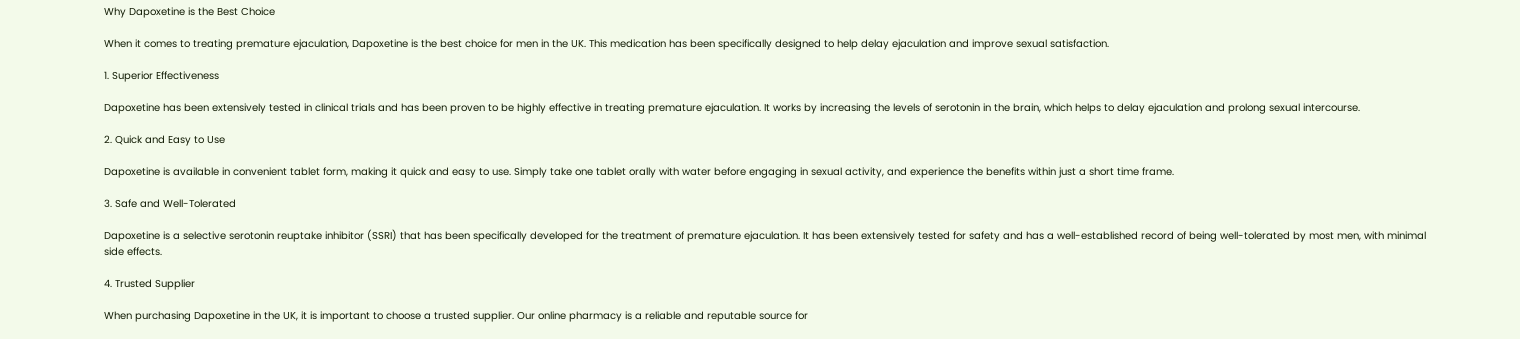Why Dapoxetine is the Best Choice

When it comes to treating premature ejaculation, Dapoxetine is the best choice for men in the UK. This medication has been specifically designed to help delay ejaculation and improve sexual satisfaction.

1. Superior Effectiveness

Dapoxetine has been extensively tested in clinical trials and has been proven to be highly effective in treating premature ejaculation. It works by increasing the levels of serotonin in the brain, which helps to delay ejaculation and prolong sexual intercourse.

2. Quick and Easy to Use

Dapoxetine is available in convenient tablet form, making it quick and easy to use. Simply take one tablet orally with water before engaging in sexual activity, and experience the benefits within just a short time frame.

3. Safe and Well-Tolerated

Dapoxetine is a selective serotonin reuptake inhibitor (SSRI) that has been specifically developed for the treatment of premature ejaculation. It has been extensively tested for safety and has a well-established record of being well-tolerated by most men, with minimal side effects.

4. Trusted Supplier

When purchasing Dapoxetine in the UK, it is important to choose a trusted supplier. Our online pharmacy is a reliable and reputable source for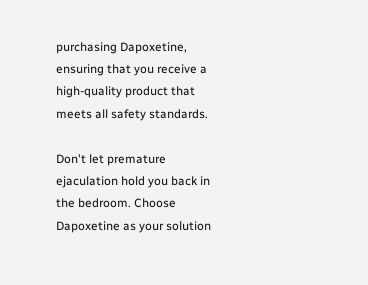purchasing Dapoxetine, ensuring that you receive a high-quality product that meets all safety standards.

Don't let premature ejaculation hold you back in the bedroom. Choose Dapoxetine as your solution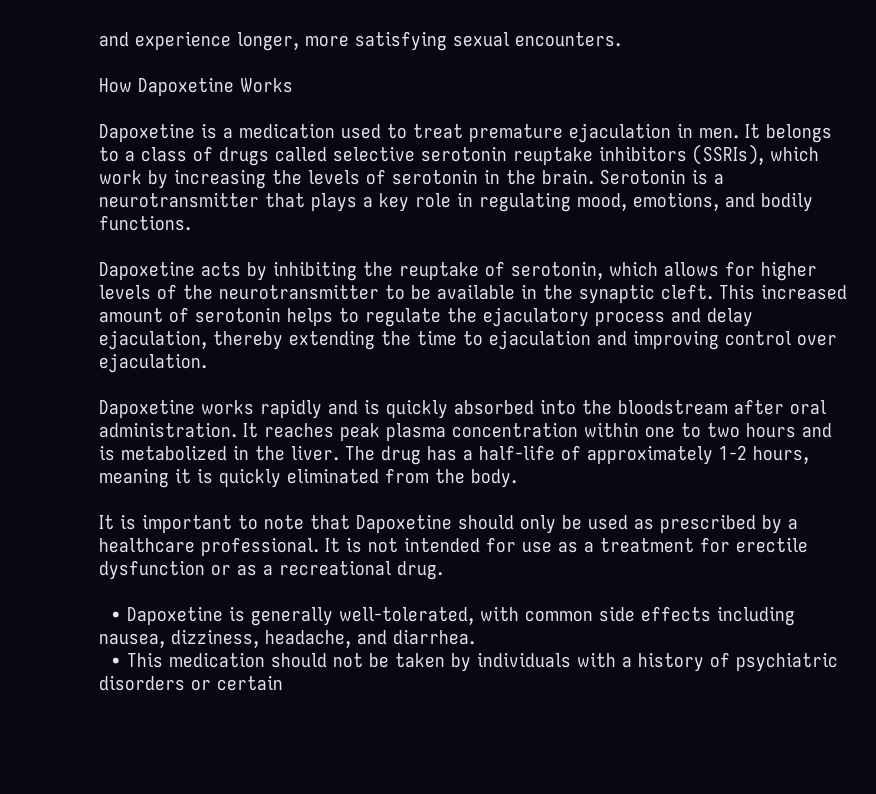and experience longer, more satisfying sexual encounters.

How Dapoxetine Works

Dapoxetine is a medication used to treat premature ejaculation in men. It belongs to a class of drugs called selective serotonin reuptake inhibitors (SSRIs), which work by increasing the levels of serotonin in the brain. Serotonin is a neurotransmitter that plays a key role in regulating mood, emotions, and bodily functions.

Dapoxetine acts by inhibiting the reuptake of serotonin, which allows for higher levels of the neurotransmitter to be available in the synaptic cleft. This increased amount of serotonin helps to regulate the ejaculatory process and delay ejaculation, thereby extending the time to ejaculation and improving control over ejaculation.

Dapoxetine works rapidly and is quickly absorbed into the bloodstream after oral administration. It reaches peak plasma concentration within one to two hours and is metabolized in the liver. The drug has a half-life of approximately 1-2 hours, meaning it is quickly eliminated from the body.

It is important to note that Dapoxetine should only be used as prescribed by a healthcare professional. It is not intended for use as a treatment for erectile dysfunction or as a recreational drug.

  • Dapoxetine is generally well-tolerated, with common side effects including nausea, dizziness, headache, and diarrhea.
  • This medication should not be taken by individuals with a history of psychiatric disorders or certain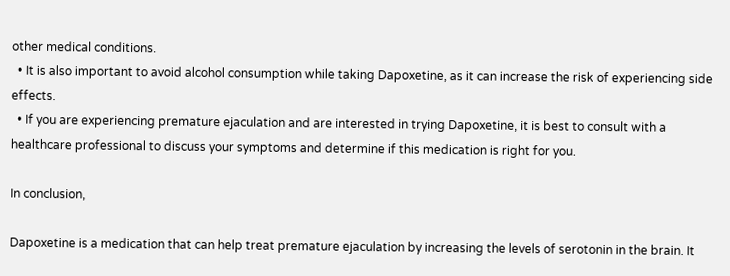other medical conditions.
  • It is also important to avoid alcohol consumption while taking Dapoxetine, as it can increase the risk of experiencing side effects.
  • If you are experiencing premature ejaculation and are interested in trying Dapoxetine, it is best to consult with a healthcare professional to discuss your symptoms and determine if this medication is right for you.

In conclusion,

Dapoxetine is a medication that can help treat premature ejaculation by increasing the levels of serotonin in the brain. It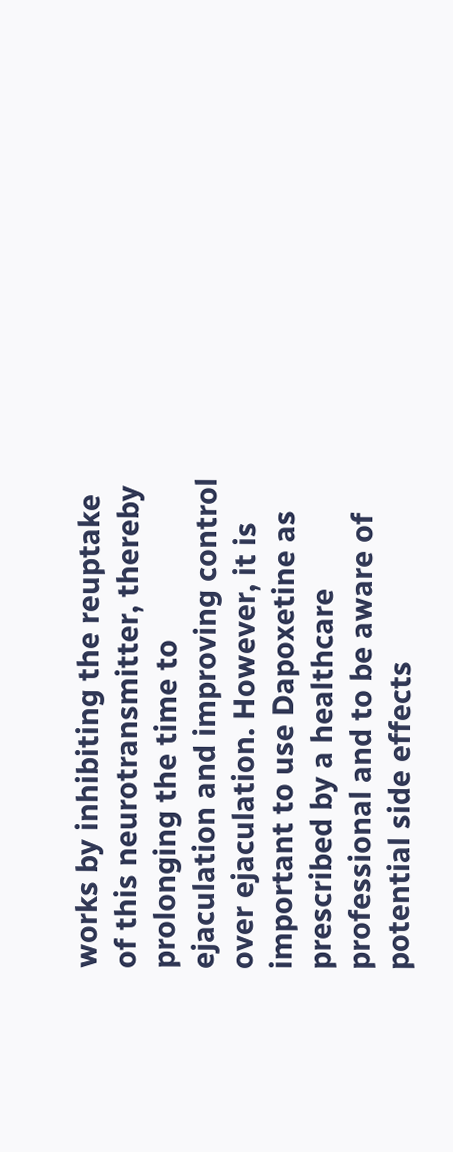works by inhibiting the reuptake of this neurotransmitter, thereby prolonging the time to ejaculation and improving control over ejaculation. However, it is important to use Dapoxetine as prescribed by a healthcare professional and to be aware of potential side effects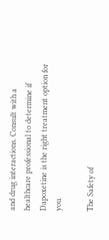and drug interactions. Consult with a healthcare professional to determine if Dapoxetine is the right treatment option for you.

The Safety of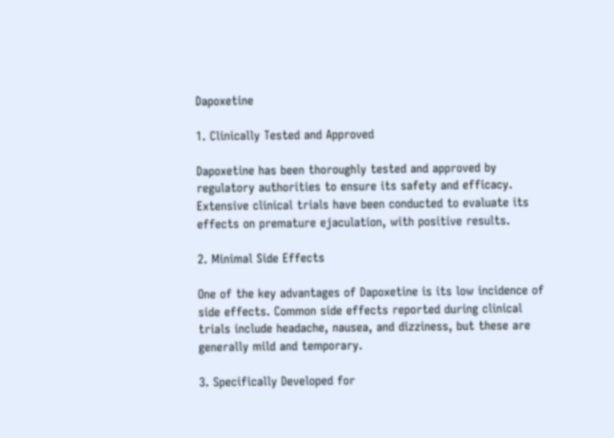Dapoxetine

1. Clinically Tested and Approved

Dapoxetine has been thoroughly tested and approved by regulatory authorities to ensure its safety and efficacy. Extensive clinical trials have been conducted to evaluate its effects on premature ejaculation, with positive results.

2. Minimal Side Effects

One of the key advantages of Dapoxetine is its low incidence of side effects. Common side effects reported during clinical trials include headache, nausea, and dizziness, but these are generally mild and temporary.

3. Specifically Developed for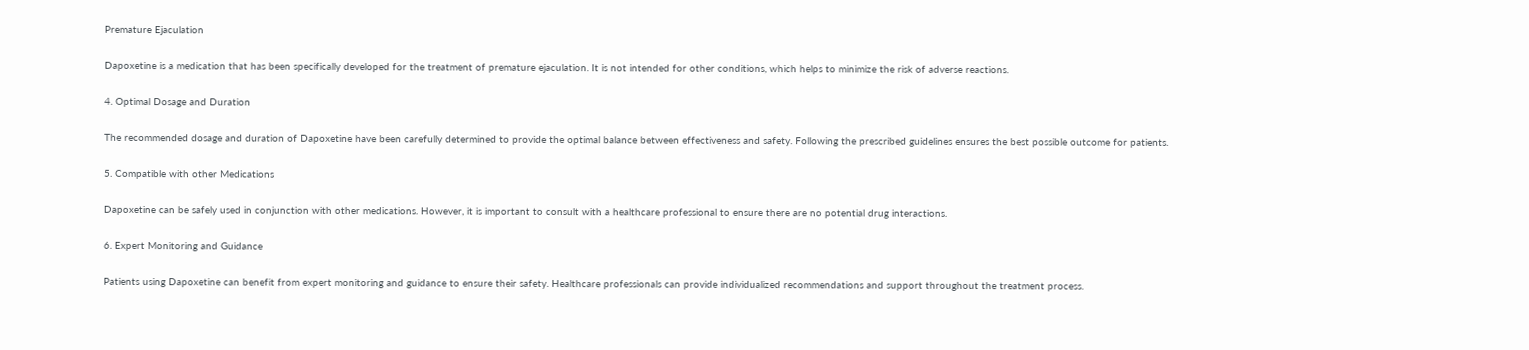Premature Ejaculation

Dapoxetine is a medication that has been specifically developed for the treatment of premature ejaculation. It is not intended for other conditions, which helps to minimize the risk of adverse reactions.

4. Optimal Dosage and Duration

The recommended dosage and duration of Dapoxetine have been carefully determined to provide the optimal balance between effectiveness and safety. Following the prescribed guidelines ensures the best possible outcome for patients.

5. Compatible with other Medications

Dapoxetine can be safely used in conjunction with other medications. However, it is important to consult with a healthcare professional to ensure there are no potential drug interactions.

6. Expert Monitoring and Guidance

Patients using Dapoxetine can benefit from expert monitoring and guidance to ensure their safety. Healthcare professionals can provide individualized recommendations and support throughout the treatment process.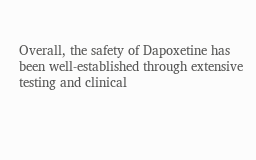Overall, the safety of Dapoxetine has been well-established through extensive testing and clinical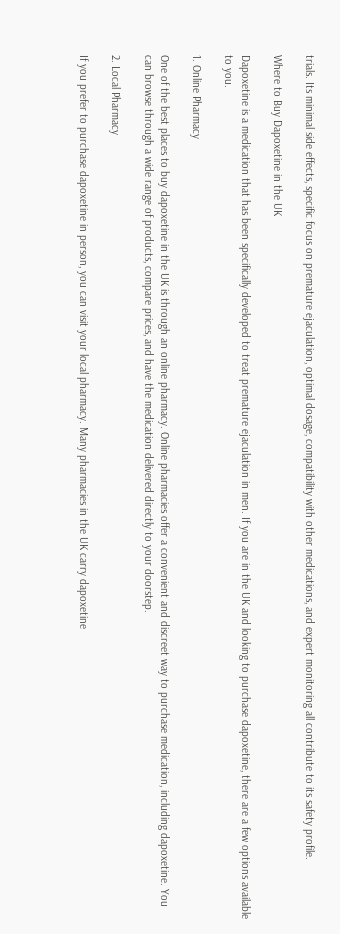trials. Its minimal side effects, specific focus on premature ejaculation, optimal dosage, compatibility with other medications, and expert monitoring all contribute to its safety profile.

Where to Buy Dapoxetine in the UK

Dapoxetine is a medication that has been specifically developed to treat premature ejaculation in men. If you are in the UK and looking to purchase dapoxetine, there are a few options available to you.

1. Online Pharmacy

One of the best places to buy dapoxetine in the UK is through an online pharmacy. Online pharmacies offer a convenient and discreet way to purchase medication, including dapoxetine. You can browse through a wide range of products, compare prices, and have the medication delivered directly to your doorstep.

2. Local Pharmacy

If you prefer to purchase dapoxetine in person, you can visit your local pharmacy. Many pharmacies in the UK carry dapoxetine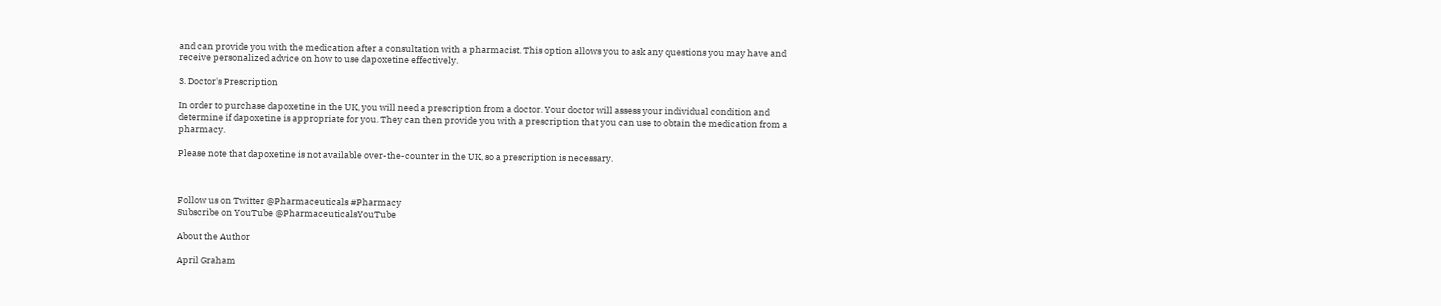and can provide you with the medication after a consultation with a pharmacist. This option allows you to ask any questions you may have and receive personalized advice on how to use dapoxetine effectively.

3. Doctor's Prescription

In order to purchase dapoxetine in the UK, you will need a prescription from a doctor. Your doctor will assess your individual condition and determine if dapoxetine is appropriate for you. They can then provide you with a prescription that you can use to obtain the medication from a pharmacy.

Please note that dapoxetine is not available over-the-counter in the UK, so a prescription is necessary.



Follow us on Twitter @Pharmaceuticals #Pharmacy
Subscribe on YouTube @PharmaceuticalsYouTube

About the Author

April Graham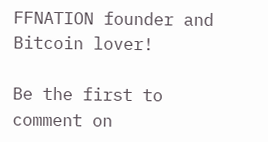FFNATION founder and Bitcoin lover!

Be the first to comment on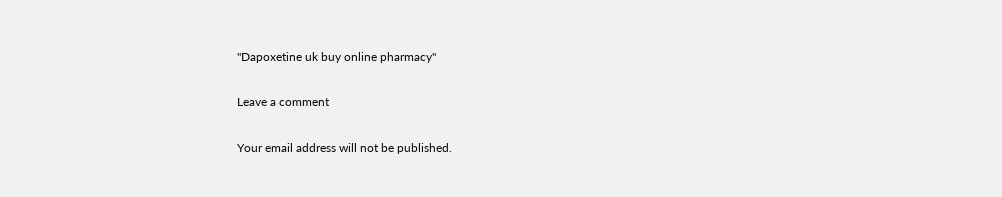"Dapoxetine uk buy online pharmacy"

Leave a comment

Your email address will not be published.